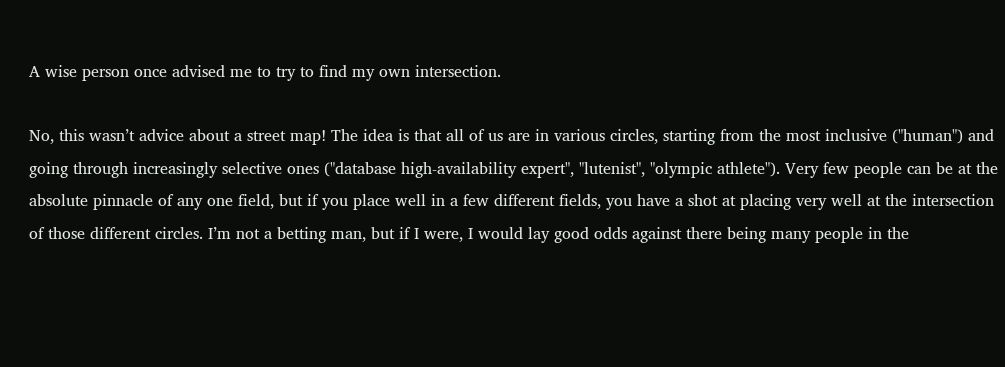A wise person once advised me to try to find my own intersection.

No, this wasn’t advice about a street map! The idea is that all of us are in various circles, starting from the most inclusive ("human") and going through increasingly selective ones ("database high-availability expert", "lutenist", "olympic athlete"). Very few people can be at the absolute pinnacle of any one field, but if you place well in a few different fields, you have a shot at placing very well at the intersection of those different circles. I’m not a betting man, but if I were, I would lay good odds against there being many people in the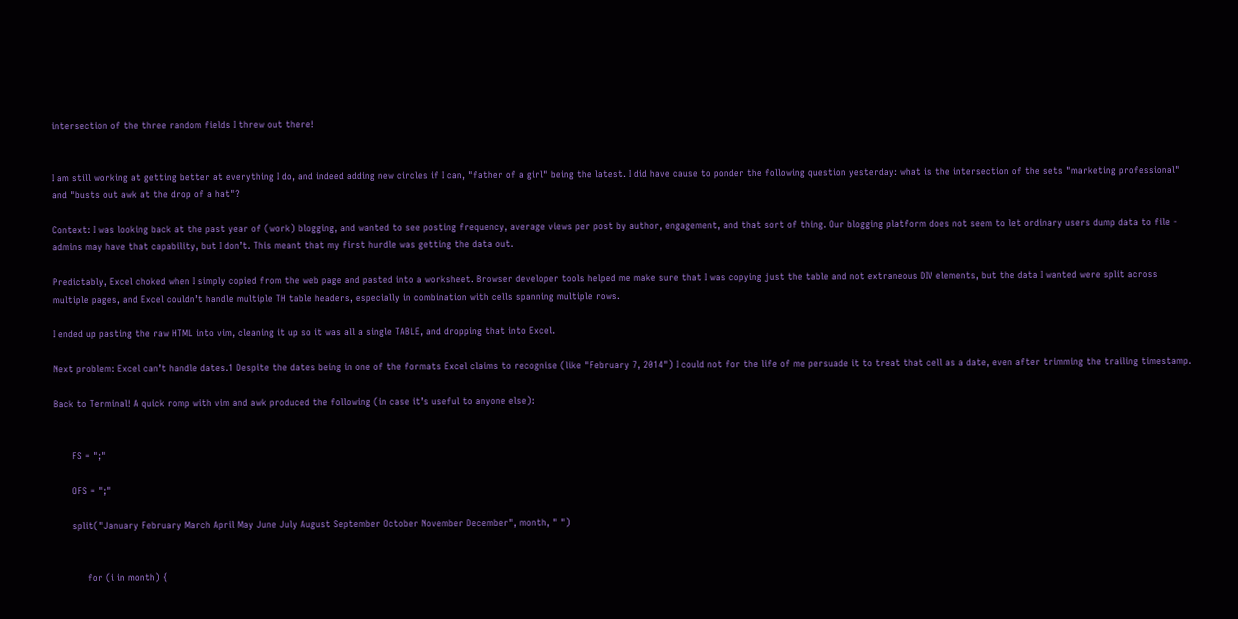intersection of the three random fields I threw out there!


I am still working at getting better at everything I do, and indeed adding new circles if I can, "father of a girl" being the latest. I did have cause to ponder the following question yesterday: what is the intersection of the sets "marketing professional" and "busts out awk at the drop of a hat"?

Context: I was looking back at the past year of (work) blogging, and wanted to see posting frequency, average views per post by author, engagement, and that sort of thing. Our blogging platform does not seem to let ordinary users dump data to file - admins may have that capability, but I don’t. This meant that my first hurdle was getting the data out.

Predictably, Excel choked when I simply copied from the web page and pasted into a worksheet. Browser developer tools helped me make sure that I was copying just the table and not extraneous DIV elements, but the data I wanted were split across multiple pages, and Excel couldn’t handle multiple TH table headers, especially in combination with cells spanning multiple rows.

I ended up pasting the raw HTML into vim, cleaning it up so it was all a single TABLE, and dropping that into Excel.

Next problem: Excel can’t handle dates.1 Despite the dates being in one of the formats Excel claims to recognise (like "February 7, 2014") I could not for the life of me persuade it to treat that cell as a date, even after trimming the trailing timestamp.

Back to Terminal! A quick romp with vim and awk produced the following (in case it’s useful to anyone else):


      FS = ";"

      OFS = ";"

      split("January February March April May June July August September October November December", month, " ")


           for (i in month) {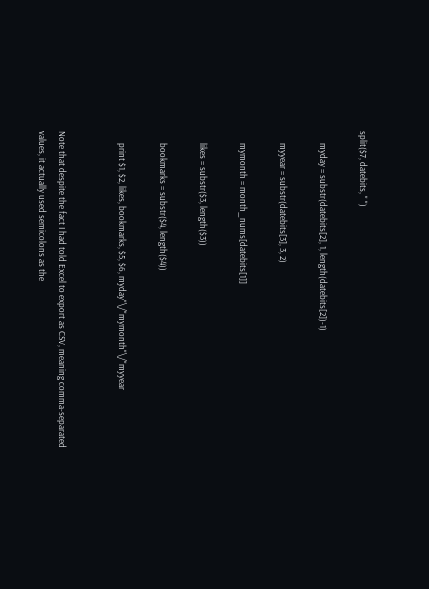split($7, datebits, " ")

      myday = substr(datebits[2], 1, length(datebits[2])-1)

      myyear = substr(datebits[3], 3, 2)

      mymonth = month_nums[datebits[1]]

      likes = substr($3, length($3))

      bookmarks = substr($4, length($4))

      print $1, $2, likes, bookmarks, $5, $6, myday"\/"mymonth"\/"myyear


Note that despite the fact I had told Excel to export as CSV, meaning comma-separated values, it actually used semicolons as the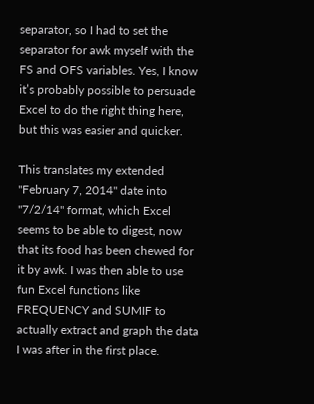separator, so I had to set the separator for awk myself with the FS and OFS variables. Yes, I know it’s probably possible to persuade Excel to do the right thing here, but this was easier and quicker.

This translates my extended "February 7, 2014" date into "7/2/14" format, which Excel seems to be able to digest, now that its food has been chewed for it by awk. I was then able to use fun Excel functions like FREQUENCY and SUMIF to actually extract and graph the data I was after in the first place.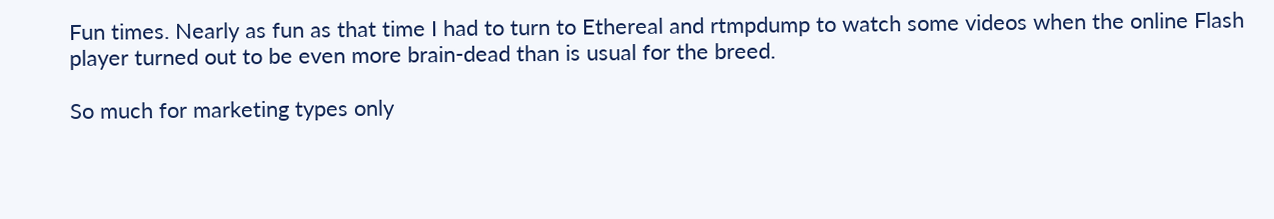Fun times. Nearly as fun as that time I had to turn to Ethereal and rtmpdump to watch some videos when the online Flash player turned out to be even more brain-dead than is usual for the breed.

So much for marketing types only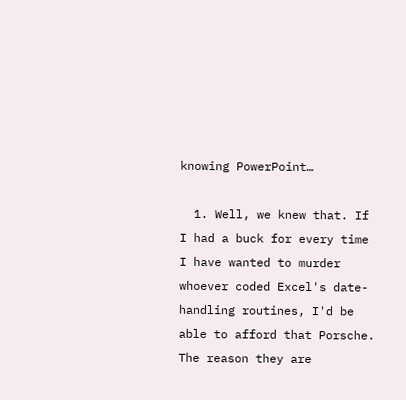knowing PowerPoint…

  1. Well, we knew that. If I had a buck for every time I have wanted to murder whoever coded Excel's date-handling routines, I'd be able to afford that Porsche. The reason they are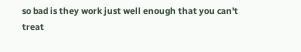so bad is they work just well enough that you can't treat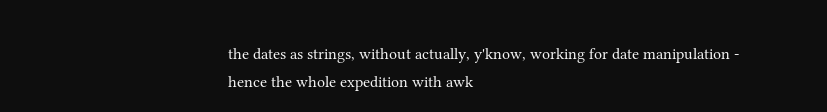the dates as strings, without actually, y'know, working for date manipulation - hence the whole expedition with awk